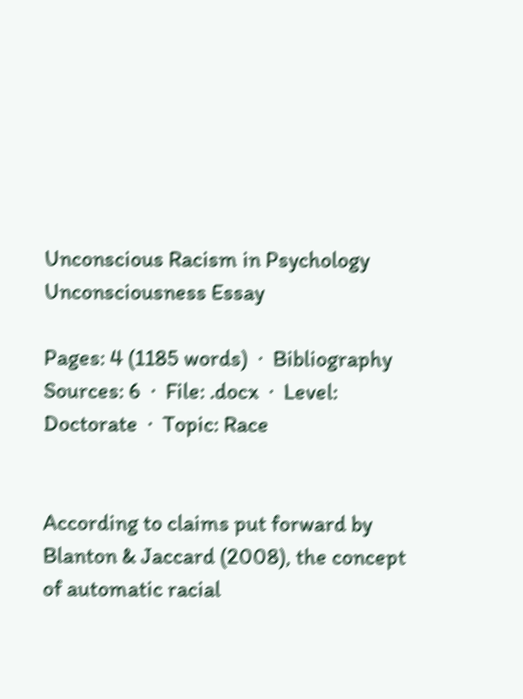Unconscious Racism in Psychology Unconsciousness Essay

Pages: 4 (1185 words)  ·  Bibliography Sources: 6  ·  File: .docx  ·  Level: Doctorate  ·  Topic: Race


According to claims put forward by Blanton & Jaccard (2008), the concept of automatic racial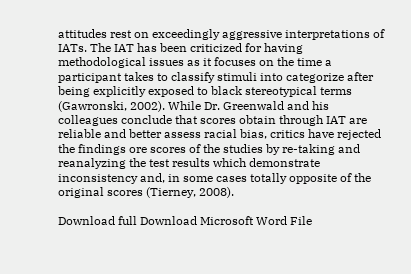attitudes rest on exceedingly aggressive interpretations of IATs. The IAT has been criticized for having methodological issues as it focuses on the time a participant takes to classify stimuli into categorize after being explicitly exposed to black stereotypical terms (Gawronski, 2002). While Dr. Greenwald and his colleagues conclude that scores obtain through IAT are reliable and better assess racial bias, critics have rejected the findings ore scores of the studies by re-taking and reanalyzing the test results which demonstrate inconsistency and, in some cases totally opposite of the original scores (Tierney, 2008).

Download full Download Microsoft Word File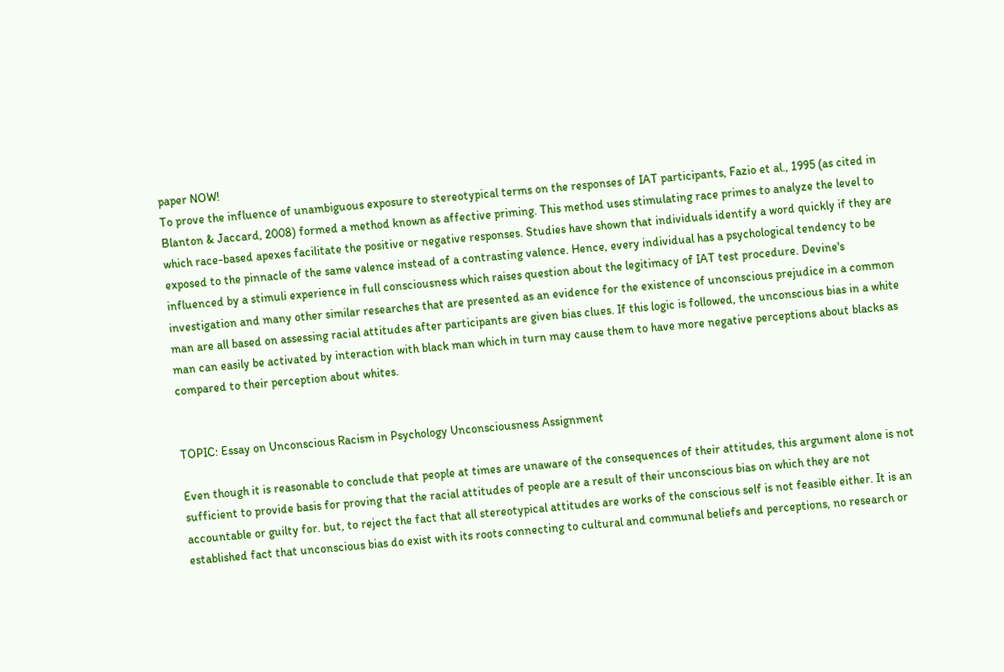paper NOW!
To prove the influence of unambiguous exposure to stereotypical terms on the responses of IAT participants, Fazio et al., 1995 (as cited in Blanton & Jaccard, 2008) formed a method known as affective priming. This method uses stimulating race primes to analyze the level to which race-based apexes facilitate the positive or negative responses. Studies have shown that individuals identify a word quickly if they are exposed to the pinnacle of the same valence instead of a contrasting valence. Hence, every individual has a psychological tendency to be influenced by a stimuli experience in full consciousness which raises question about the legitimacy of IAT test procedure. Devine's investigation and many other similar researches that are presented as an evidence for the existence of unconscious prejudice in a common man are all based on assessing racial attitudes after participants are given bias clues. If this logic is followed, the unconscious bias in a white man can easily be activated by interaction with black man which in turn may cause them to have more negative perceptions about blacks as compared to their perception about whites.


TOPIC: Essay on Unconscious Racism in Psychology Unconsciousness Assignment

Even though it is reasonable to conclude that people at times are unaware of the consequences of their attitudes, this argument alone is not sufficient to provide basis for proving that the racial attitudes of people are a result of their unconscious bias on which they are not accountable or guilty for. but, to reject the fact that all stereotypical attitudes are works of the conscious self is not feasible either. It is an established fact that unconscious bias do exist with its roots connecting to cultural and communal beliefs and perceptions, no research or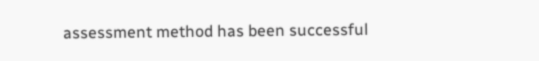assessment method has been successful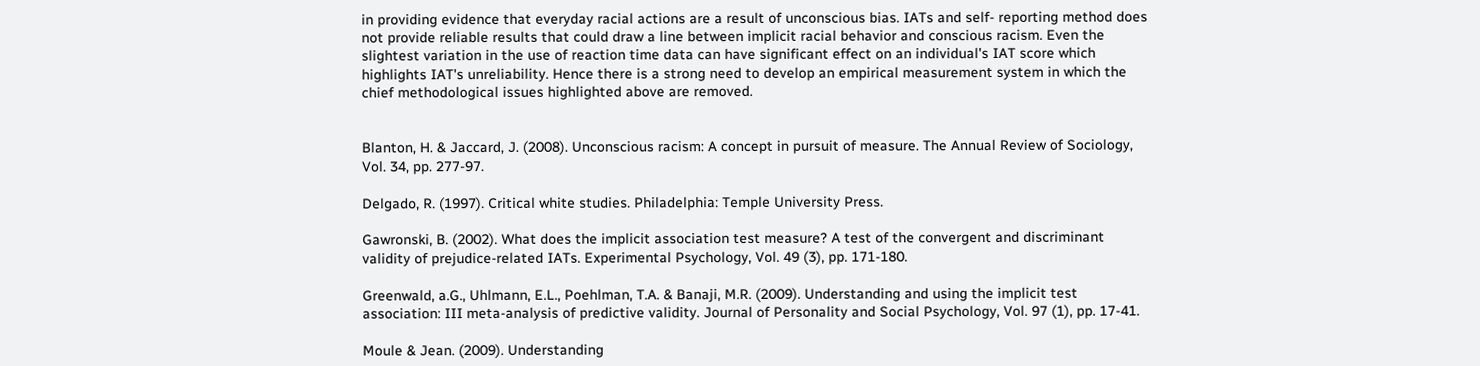in providing evidence that everyday racial actions are a result of unconscious bias. IATs and self- reporting method does not provide reliable results that could draw a line between implicit racial behavior and conscious racism. Even the slightest variation in the use of reaction time data can have significant effect on an individual's IAT score which highlights IAT's unreliability. Hence there is a strong need to develop an empirical measurement system in which the chief methodological issues highlighted above are removed.


Blanton, H. & Jaccard, J. (2008). Unconscious racism: A concept in pursuit of measure. The Annual Review of Sociology, Vol. 34, pp. 277-97.

Delgado, R. (1997). Critical white studies. Philadelphia: Temple University Press.

Gawronski, B. (2002). What does the implicit association test measure? A test of the convergent and discriminant validity of prejudice-related IATs. Experimental Psychology, Vol. 49 (3), pp. 171-180.

Greenwald, a.G., Uhlmann, E.L., Poehlman, T.A. & Banaji, M.R. (2009). Understanding and using the implicit test association: III meta-analysis of predictive validity. Journal of Personality and Social Psychology, Vol. 97 (1), pp. 17-41.

Moule & Jean. (2009). Understanding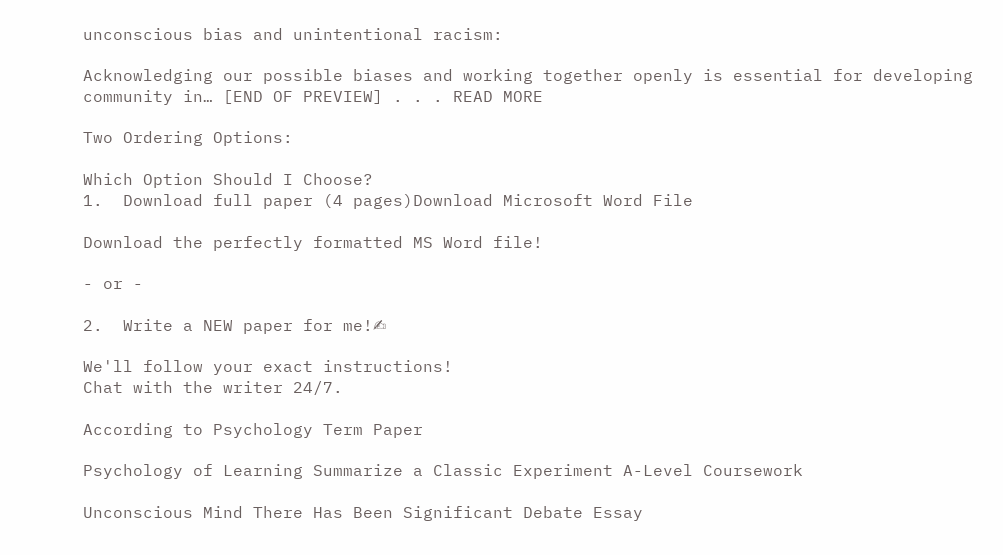unconscious bias and unintentional racism:

Acknowledging our possible biases and working together openly is essential for developing community in… [END OF PREVIEW] . . . READ MORE

Two Ordering Options:

Which Option Should I Choose?
1.  Download full paper (4 pages)Download Microsoft Word File

Download the perfectly formatted MS Word file!

- or -

2.  Write a NEW paper for me!✍

We'll follow your exact instructions!
Chat with the writer 24/7.

According to Psychology Term Paper

Psychology of Learning Summarize a Classic Experiment A-Level Coursework

Unconscious Mind There Has Been Significant Debate Essay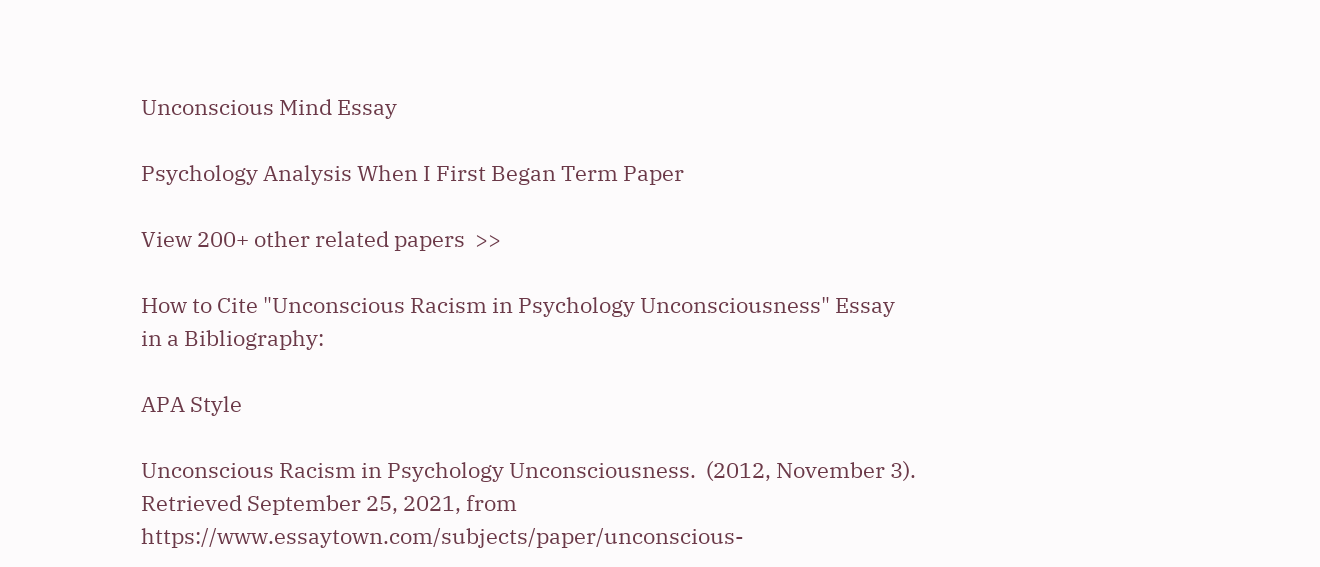Unconscious Mind Essay

Psychology Analysis When I First Began Term Paper

View 200+ other related papers  >>

How to Cite "Unconscious Racism in Psychology Unconsciousness" Essay in a Bibliography:

APA Style

Unconscious Racism in Psychology Unconsciousness.  (2012, November 3).  Retrieved September 25, 2021, from https://www.essaytown.com/subjects/paper/unconscious-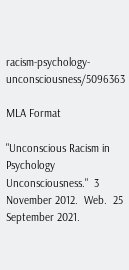racism-psychology-unconsciousness/5096363

MLA Format

"Unconscious Racism in Psychology Unconsciousness."  3 November 2012.  Web.  25 September 2021.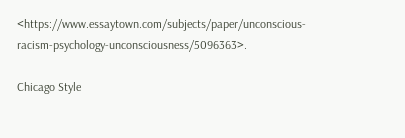<https://www.essaytown.com/subjects/paper/unconscious-racism-psychology-unconsciousness/5096363>.

Chicago Style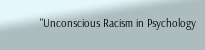"Unconscious Racism in Psychology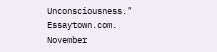Unconsciousness."  Essaytown.com.  November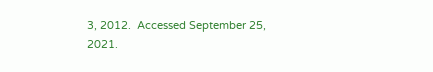3, 2012.  Accessed September 25, 2021.